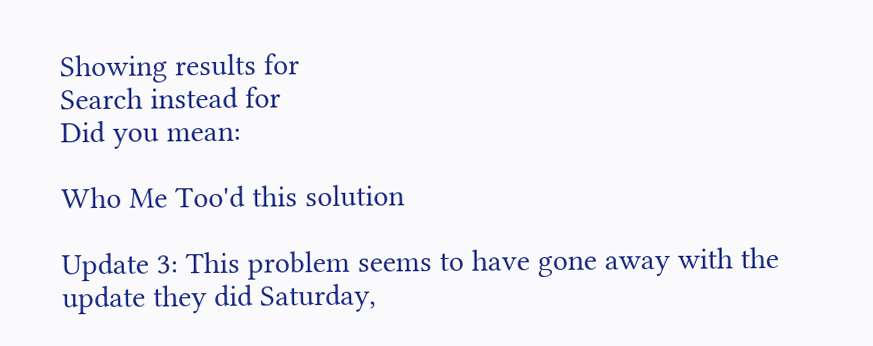Showing results for
Search instead for
Did you mean:

Who Me Too'd this solution

Update 3: This problem seems to have gone away with the update they did Saturday,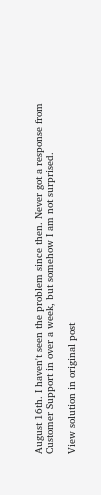August 16th. I haven't seen the problem since then. Never got a response from Customer Support in over a week, but somehow I am not surprised.

View solution in original post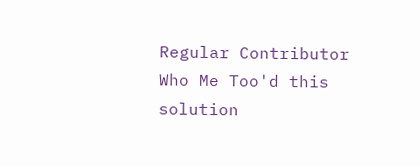Regular Contributor
Who Me Too'd this solution